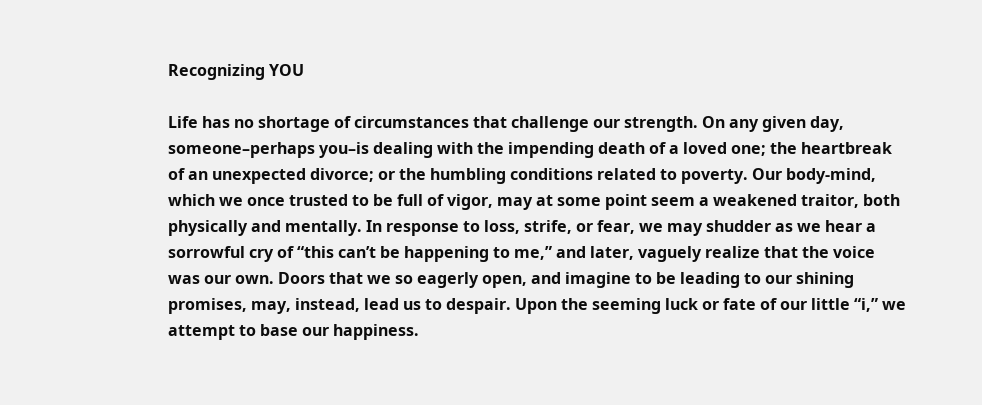Recognizing YOU

Life has no shortage of circumstances that challenge our strength. On any given day, someone–perhaps you–is dealing with the impending death of a loved one; the heartbreak of an unexpected divorce; or the humbling conditions related to poverty. Our body-mind, which we once trusted to be full of vigor, may at some point seem a weakened traitor, both physically and mentally. In response to loss, strife, or fear, we may shudder as we hear a sorrowful cry of “this can’t be happening to me,” and later, vaguely realize that the voice was our own. Doors that we so eagerly open, and imagine to be leading to our shining promises, may, instead, lead us to despair. Upon the seeming luck or fate of our little “i,” we attempt to base our happiness.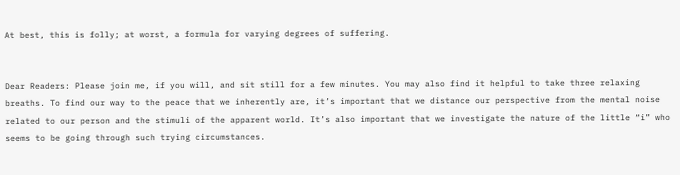At best, this is folly; at worst, a formula for varying degrees of suffering.


Dear Readers: Please join me, if you will, and sit still for a few minutes. You may also find it helpful to take three relaxing breaths. To find our way to the peace that we inherently are, it’s important that we distance our perspective from the mental noise related to our person and the stimuli of the apparent world. It’s also important that we investigate the nature of the little “i” who seems to be going through such trying circumstances.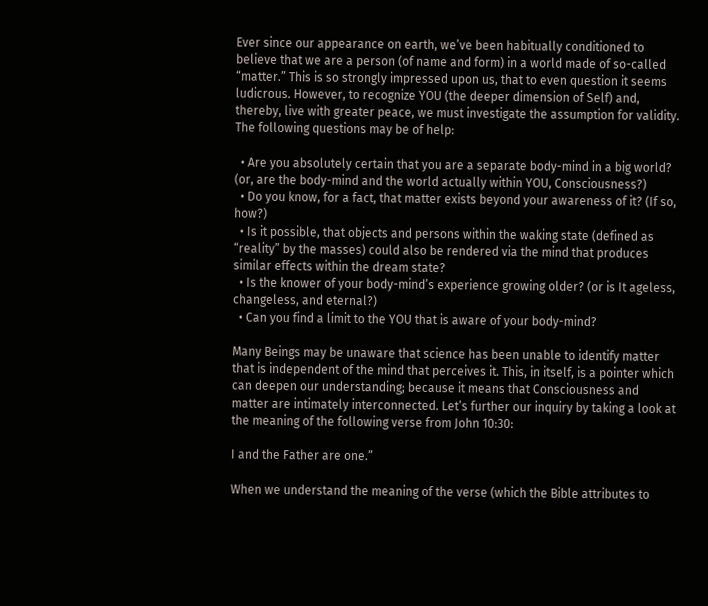Ever since our appearance on earth, we’ve been habitually conditioned to believe that we are a person (of name and form) in a world made of so-called “matter.” This is so strongly impressed upon us, that to even question it seems ludicrous. However, to recognize YOU (the deeper dimension of Self) and, thereby, live with greater peace, we must investigate the assumption for validity. The following questions may be of help:

  • Are you absolutely certain that you are a separate body-mind in a big world? (or, are the body-mind and the world actually within YOU, Consciousness?)
  • Do you know, for a fact, that matter exists beyond your awareness of it? (If so, how?)
  • Is it possible, that objects and persons within the waking state (defined as “reality” by the masses) could also be rendered via the mind that produces similar effects within the dream state?
  • Is the knower of your body-mind’s experience growing older? (or is It ageless, changeless, and eternal?)
  • Can you find a limit to the YOU that is aware of your body-mind?

Many Beings may be unaware that science has been unable to identify matter that is independent of the mind that perceives it. This, in itself, is a pointer which can deepen our understanding; because it means that Consciousness and matter are intimately interconnected. Let’s further our inquiry by taking a look at the meaning of the following verse from John 10:30:

I and the Father are one.”

When we understand the meaning of the verse (which the Bible attributes to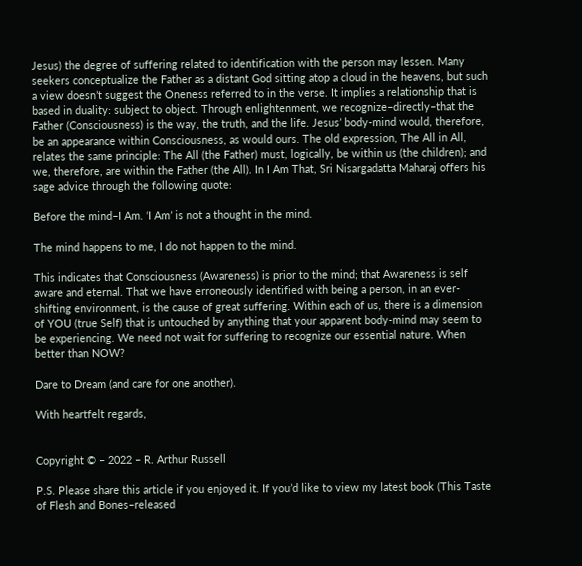Jesus) the degree of suffering related to identification with the person may lessen. Many seekers conceptualize the Father as a distant God sitting atop a cloud in the heavens, but such a view doesn’t suggest the Oneness referred to in the verse. It implies a relationship that is based in duality: subject to object. Through enlightenment, we recognize–directly–that the Father (Consciousness) is the way, the truth, and the life. Jesus’ body-mind would, therefore, be an appearance within Consciousness, as would ours. The old expression, The All in All, relates the same principle: The All (the Father) must, logically, be within us (the children); and we, therefore, are within the Father (the All). In I Am That, Sri Nisargadatta Maharaj offers his sage advice through the following quote:

Before the mind–I Am. ‘I Am’ is not a thought in the mind.

The mind happens to me, I do not happen to the mind.

This indicates that Consciousness (Awareness) is prior to the mind; that Awareness is self aware and eternal. That we have erroneously identified with being a person, in an ever-shifting environment, is the cause of great suffering. Within each of us, there is a dimension of YOU (true Self) that is untouched by anything that your apparent body-mind may seem to be experiencing. We need not wait for suffering to recognize our essential nature. When better than NOW?

Dare to Dream (and care for one another).

With heartfelt regards,


Copyright © – 2022 – R. Arthur Russell

P.S. Please share this article if you enjoyed it. If you’d like to view my latest book (This Taste of Flesh and Bones–released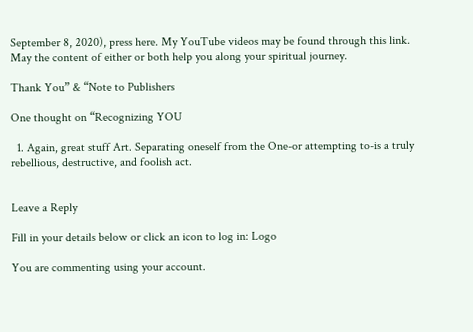September 8, 2020), press here. My YouTube videos may be found through this link. May the content of either or both help you along your spiritual journey.

Thank You” & “Note to Publishers

One thought on “Recognizing YOU

  1. Again, great stuff Art. Separating oneself from the One-or attempting to-is a truly rebellious, destructive, and foolish act.


Leave a Reply

Fill in your details below or click an icon to log in: Logo

You are commenting using your account.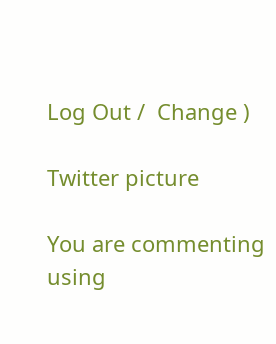Log Out /  Change )

Twitter picture

You are commenting using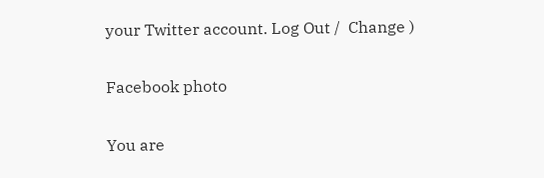your Twitter account. Log Out /  Change )

Facebook photo

You are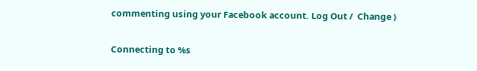commenting using your Facebook account. Log Out /  Change )

Connecting to %s